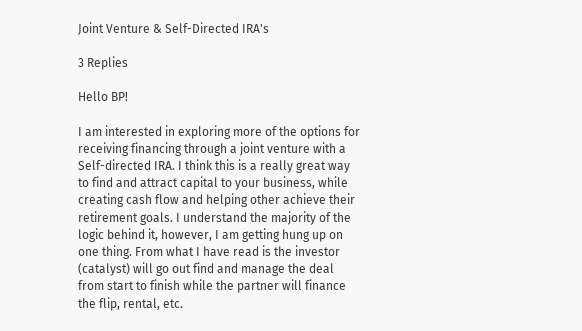Joint Venture & Self-Directed IRA's

3 Replies

Hello BP!

I am interested in exploring more of the options for receiving financing through a joint venture with a Self-directed IRA. I think this is a really great way to find and attract capital to your business, while creating cash flow and helping other achieve their retirement goals. I understand the majority of the logic behind it, however, I am getting hung up on one thing. From what I have read is the investor (catalyst) will go out find and manage the deal from start to finish while the partner will finance the flip, rental, etc.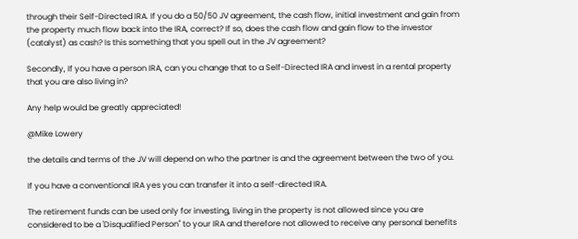through their Self-Directed IRA. If you do a 50/50 JV agreement, the cash flow, initial investment and gain from the property much flow back into the IRA, correct? If so, does the cash flow and gain flow to the investor (catalyst) as cash? Is this something that you spell out in the JV agreement?

Secondly, If you have a person IRA, can you change that to a Self-Directed IRA and invest in a rental property that you are also living in?

Any help would be greatly appreciated!

@Mike Lowery

the details and terms of the JV will depend on who the partner is and the agreement between the two of you.

If you have a conventional IRA yes you can transfer it into a self-directed IRA.

The retirement funds can be used only for investing, living in the property is not allowed since you are considered to be a 'Disqualified Person" to your IRA and therefore not allowed to receive any personal benefits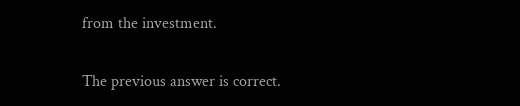from the investment.

The previous answer is correct.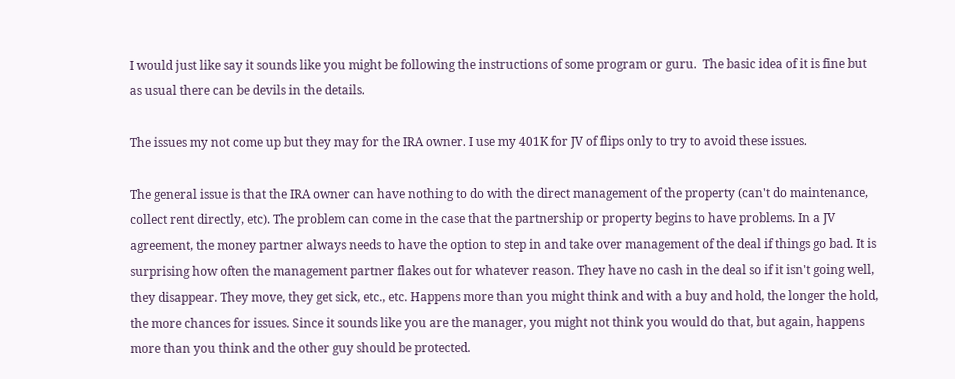I would just like say it sounds like you might be following the instructions of some program or guru.  The basic idea of it is fine but as usual there can be devils in the details.

The issues my not come up but they may for the IRA owner. I use my 401K for JV of flips only to try to avoid these issues.

The general issue is that the IRA owner can have nothing to do with the direct management of the property (can't do maintenance, collect rent directly, etc). The problem can come in the case that the partnership or property begins to have problems. In a JV agreement, the money partner always needs to have the option to step in and take over management of the deal if things go bad. It is surprising how often the management partner flakes out for whatever reason. They have no cash in the deal so if it isn't going well, they disappear. They move, they get sick, etc., etc. Happens more than you might think and with a buy and hold, the longer the hold, the more chances for issues. Since it sounds like you are the manager, you might not think you would do that, but again, happens more than you think and the other guy should be protected.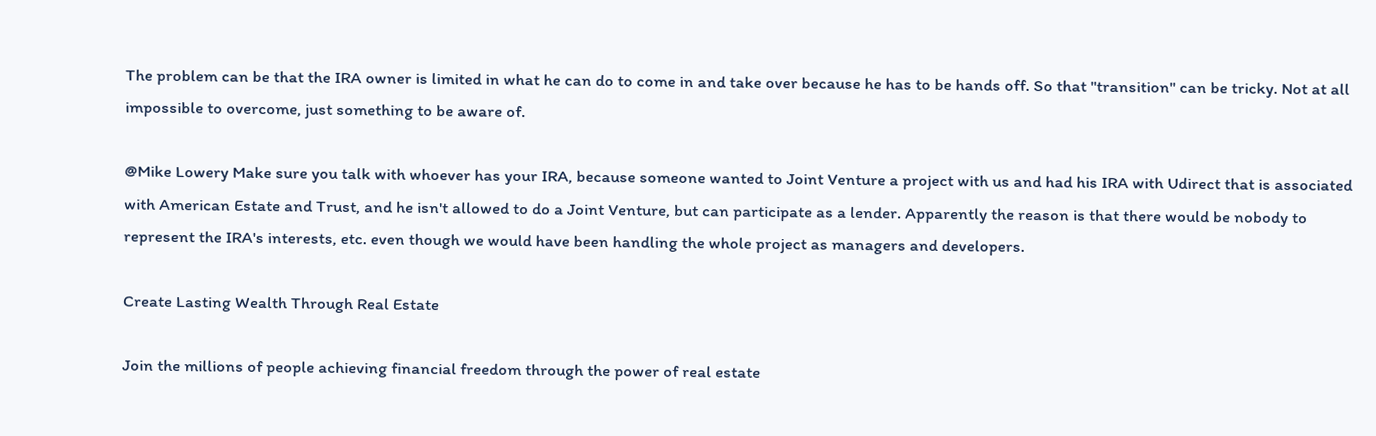The problem can be that the IRA owner is limited in what he can do to come in and take over because he has to be hands off. So that "transition" can be tricky. Not at all impossible to overcome, just something to be aware of.

@Mike Lowery Make sure you talk with whoever has your IRA, because someone wanted to Joint Venture a project with us and had his IRA with Udirect that is associated with American Estate and Trust, and he isn't allowed to do a Joint Venture, but can participate as a lender. Apparently the reason is that there would be nobody to represent the IRA's interests, etc. even though we would have been handling the whole project as managers and developers.

Create Lasting Wealth Through Real Estate

Join the millions of people achieving financial freedom through the power of real estate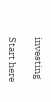investing

Start here